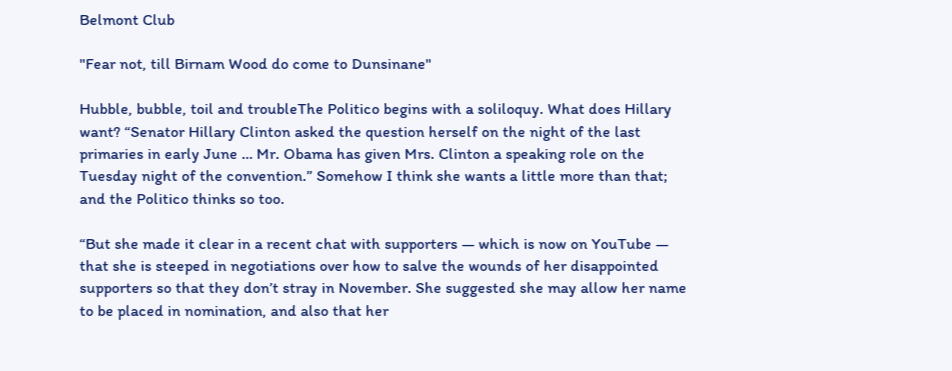Belmont Club

"Fear not, till Birnam Wood do come to Dunsinane"

Hubble, bubble, toil and troubleThe Politico begins with a soliloquy. What does Hillary want? “Senator Hillary Clinton asked the question herself on the night of the last primaries in early June … Mr. Obama has given Mrs. Clinton a speaking role on the Tuesday night of the convention.” Somehow I think she wants a little more than that; and the Politico thinks so too.

“But she made it clear in a recent chat with supporters — which is now on YouTube — that she is steeped in negotiations over how to salve the wounds of her disappointed supporters so that they don’t stray in November. She suggested she may allow her name to be placed in nomination, and also that her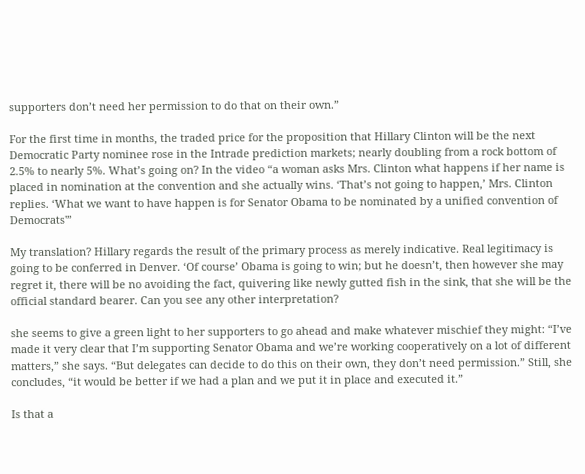supporters don’t need her permission to do that on their own.”

For the first time in months, the traded price for the proposition that Hillary Clinton will be the next Democratic Party nominee rose in the Intrade prediction markets; nearly doubling from a rock bottom of 2.5% to nearly 5%. What’s going on? In the video “a woman asks Mrs. Clinton what happens if her name is placed in nomination at the convention and she actually wins. ‘That’s not going to happen,’ Mrs. Clinton replies. ‘What we want to have happen is for Senator Obama to be nominated by a unified convention of Democrats'”

My translation? Hillary regards the result of the primary process as merely indicative. Real legitimacy is going to be conferred in Denver. ‘Of course’ Obama is going to win; but he doesn’t, then however she may regret it, there will be no avoiding the fact, quivering like newly gutted fish in the sink, that she will be the official standard bearer. Can you see any other interpretation?

she seems to give a green light to her supporters to go ahead and make whatever mischief they might: “I’ve made it very clear that I’m supporting Senator Obama and we’re working cooperatively on a lot of different matters,” she says. “But delegates can decide to do this on their own, they don’t need permission.” Still, she concludes, “it would be better if we had a plan and we put it in place and executed it.”

Is that a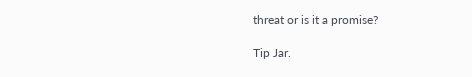threat or is it a promise?

Tip Jar.